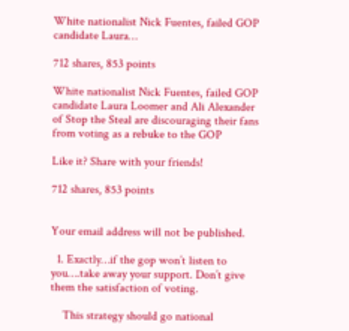White nationalist Nick Fuentes, failed GOP candidate Laura…

712 shares, 853 points

White nationalist Nick Fuentes, failed GOP candidate Laura Loomer and Ali Alexander of Stop the Steal are discouraging their fans from voting as a rebuke to the GOP

Like it? Share with your friends!

712 shares, 853 points


Your email address will not be published.

  1. Exactly…if the gop won’t listen to you….take away your support. Don’t give them the satisfaction of voting.

    This strategy should go national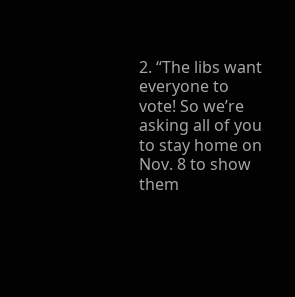2. “The libs want everyone to vote! So we’re asking all of you to stay home on Nov. 8 to show them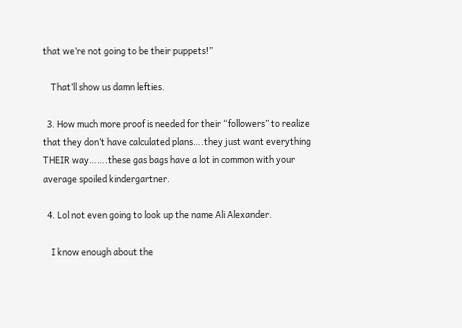that we’re not going to be their puppets!”

    That’ll show us damn lefties.

  3. How much more proof is needed for their “followers” to realize that they don’t have calculated plans….they just want everything THEIR way…….these gas bags have a lot in common with your average spoiled kindergartner.

  4. Lol not even going to look up the name Ali Alexander.

    I know enough about the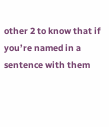other 2 to know that if you’re named in a sentence with them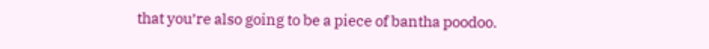that you’re also going to be a piece of bantha poodoo.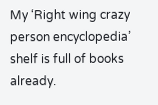My ‘Right wing crazy person encyclopedia’ shelf is full of books already.